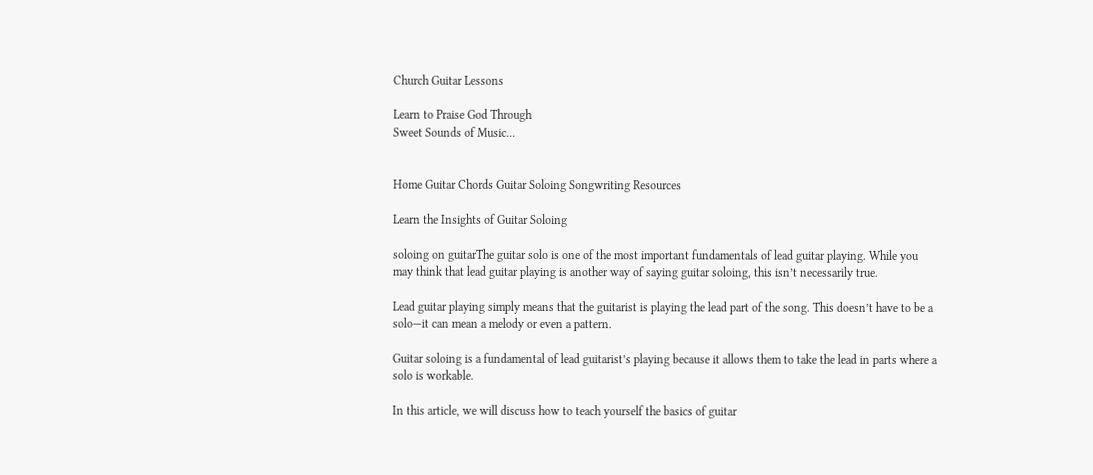Church Guitar Lessons

Learn to Praise God Through
Sweet Sounds of Music...


Home Guitar Chords Guitar Soloing Songwriting Resources

Learn the Insights of Guitar Soloing

soloing on guitarThe guitar solo is one of the most important fundamentals of lead guitar playing. While you may think that lead guitar playing is another way of saying guitar soloing, this isn’t necessarily true.

Lead guitar playing simply means that the guitarist is playing the lead part of the song. This doesn’t have to be a solo—it can mean a melody or even a pattern.

Guitar soloing is a fundamental of lead guitarist’s playing because it allows them to take the lead in parts where a solo is workable.

In this article, we will discuss how to teach yourself the basics of guitar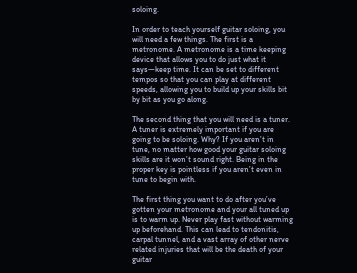soloing.

In order to teach yourself guitar soloing, you will need a few things. The first is a metronome. A metronome is a time keeping device that allows you to do just what it says—keep time. It can be set to different tempos so that you can play at different speeds, allowing you to build up your skills bit by bit as you go along.

The second thing that you will need is a tuner. A tuner is extremely important if you are going to be soloing. Why? If you aren’t in tune, no matter how good your guitar soloing skills are it won’t sound right. Being in the proper key is pointless if you aren’t even in tune to begin with.

The first thing you want to do after you’ve gotten your metronome and your all tuned up is to warm up. Never play fast without warming up beforehand. This can lead to tendonitis, carpal tunnel, and a vast array of other nerve related injuries that will be the death of your guitar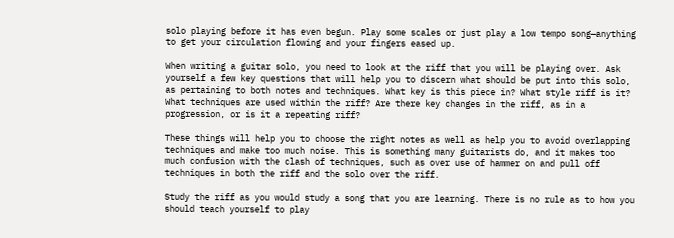solo playing before it has even begun. Play some scales or just play a low tempo song—anything to get your circulation flowing and your fingers eased up.

When writing a guitar solo, you need to look at the riff that you will be playing over. Ask yourself a few key questions that will help you to discern what should be put into this solo, as pertaining to both notes and techniques. What key is this piece in? What style riff is it? What techniques are used within the riff? Are there key changes in the riff, as in a progression, or is it a repeating riff?

These things will help you to choose the right notes as well as help you to avoid overlapping techniques and make too much noise. This is something many guitarists do, and it makes too much confusion with the clash of techniques, such as over use of hammer on and pull off techniques in both the riff and the solo over the riff.

Study the riff as you would study a song that you are learning. There is no rule as to how you should teach yourself to play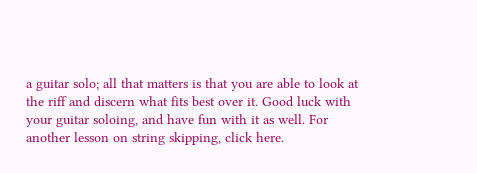a guitar solo; all that matters is that you are able to look at the riff and discern what fits best over it. Good luck with your guitar soloing, and have fun with it as well. For another lesson on string skipping, click here.